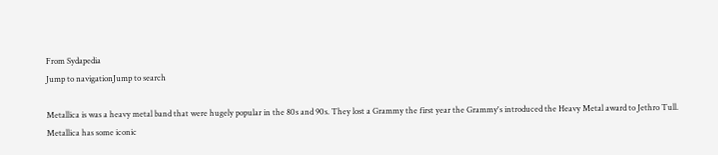From Sydapedia
Jump to navigationJump to search

Metallica is was a heavy metal band that were hugely popular in the 80s and 90s. They lost a Grammy the first year the Grammy's introduced the Heavy Metal award to Jethro Tull. Metallica has some iconic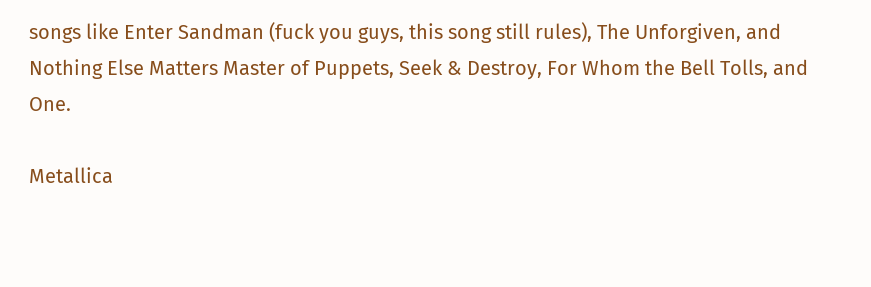songs like Enter Sandman (fuck you guys, this song still rules), The Unforgiven, and Nothing Else Matters Master of Puppets, Seek & Destroy, For Whom the Bell Tolls, and One.

Metallica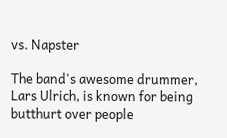vs. Napster

The band's awesome drummer, Lars Ulrich, is known for being butthurt over people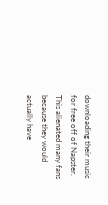downloading their music for free off of Napster. This alienated many fans because they would actually have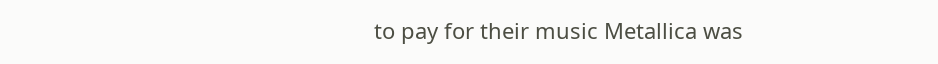to pay for their music Metallica was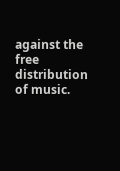against the free distribution of music.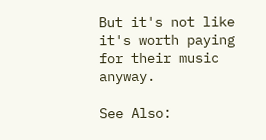But it's not like it's worth paying for their music anyway.

See Also: